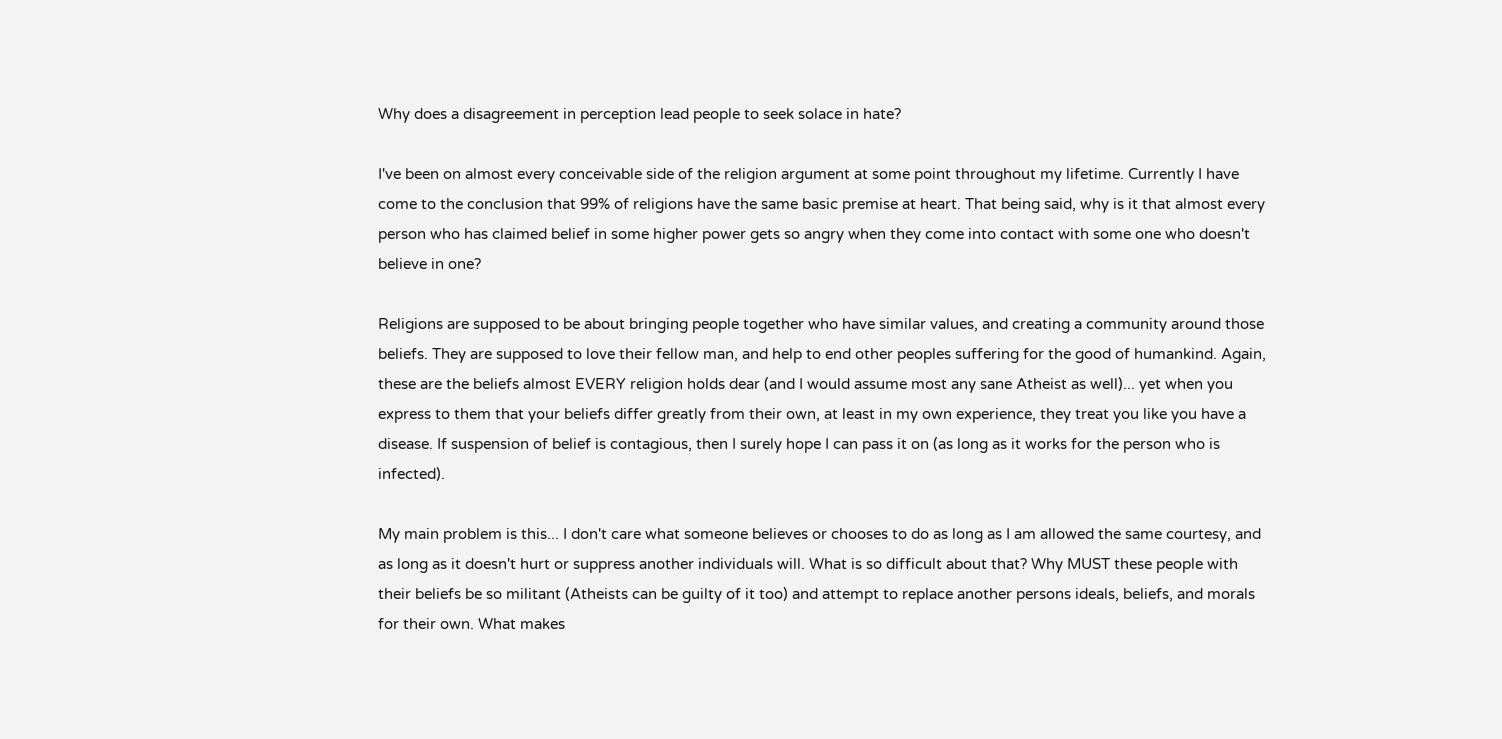Why does a disagreement in perception lead people to seek solace in hate?

I've been on almost every conceivable side of the religion argument at some point throughout my lifetime. Currently I have come to the conclusion that 99% of religions have the same basic premise at heart. That being said, why is it that almost every person who has claimed belief in some higher power gets so angry when they come into contact with some one who doesn't believe in one?

Religions are supposed to be about bringing people together who have similar values, and creating a community around those beliefs. They are supposed to love their fellow man, and help to end other peoples suffering for the good of humankind. Again, these are the beliefs almost EVERY religion holds dear (and I would assume most any sane Atheist as well)... yet when you express to them that your beliefs differ greatly from their own, at least in my own experience, they treat you like you have a disease. If suspension of belief is contagious, then I surely hope I can pass it on (as long as it works for the person who is infected).

My main problem is this... I don't care what someone believes or chooses to do as long as I am allowed the same courtesy, and as long as it doesn't hurt or suppress another individuals will. What is so difficult about that? Why MUST these people with their beliefs be so militant (Atheists can be guilty of it too) and attempt to replace another persons ideals, beliefs, and morals for their own. What makes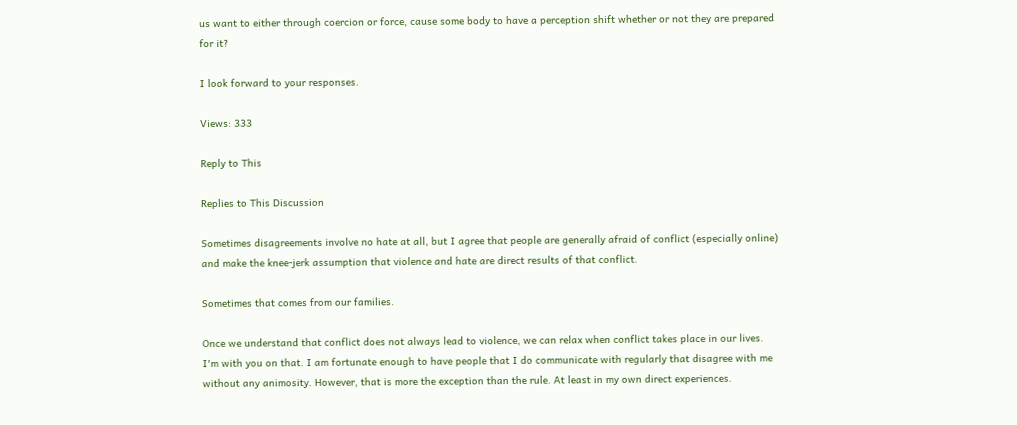us want to either through coercion or force, cause some body to have a perception shift whether or not they are prepared for it?

I look forward to your responses.

Views: 333

Reply to This

Replies to This Discussion

Sometimes disagreements involve no hate at all, but I agree that people are generally afraid of conflict (especially online) and make the knee-jerk assumption that violence and hate are direct results of that conflict.

Sometimes that comes from our families.

Once we understand that conflict does not always lead to violence, we can relax when conflict takes place in our lives.
I'm with you on that. I am fortunate enough to have people that I do communicate with regularly that disagree with me without any animosity. However, that is more the exception than the rule. At least in my own direct experiences.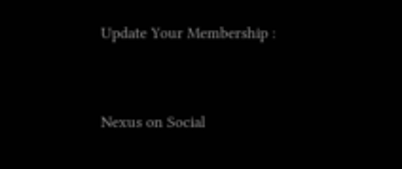Update Your Membership :



Nexus on Social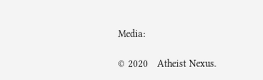Media:

© 2020   Atheist Nexus.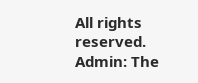All rights reserved. Admin: The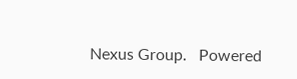Nexus Group.   Powered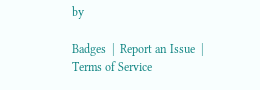by

Badges  |  Report an Issue  |  Terms of Service